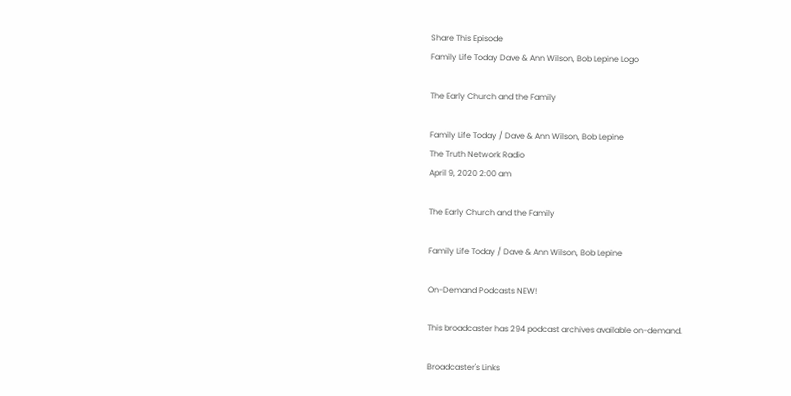Share This Episode
Family Life Today Dave & Ann Wilson, Bob Lepine Logo

The Early Church and the Family

Family Life Today / Dave & Ann Wilson, Bob Lepine
The Truth Network Radio
April 9, 2020 2:00 am

The Early Church and the Family

Family Life Today / Dave & Ann Wilson, Bob Lepine

On-Demand Podcasts NEW!

This broadcaster has 294 podcast archives available on-demand.

Broadcaster's Links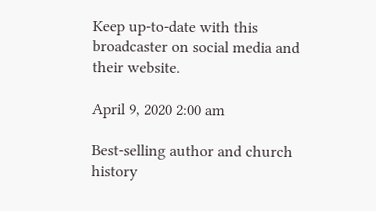Keep up-to-date with this broadcaster on social media and their website.

April 9, 2020 2:00 am

Best-selling author and church history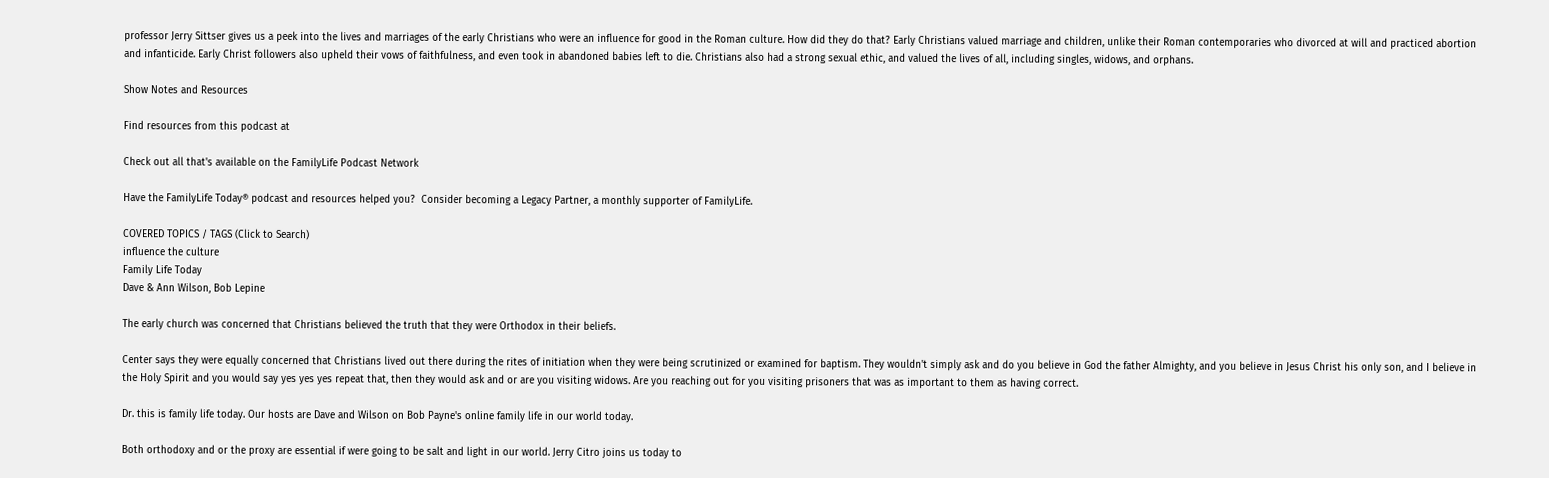professor Jerry Sittser gives us a peek into the lives and marriages of the early Christians who were an influence for good in the Roman culture. How did they do that? Early Christians valued marriage and children, unlike their Roman contemporaries who divorced at will and practiced abortion and infanticide. Early Christ followers also upheld their vows of faithfulness, and even took in abandoned babies left to die. Christians also had a strong sexual ethic, and valued the lives of all, including singles, widows, and orphans.

Show Notes and Resources

Find resources from this podcast at

Check out all that's available on the FamilyLife Podcast Network

Have the FamilyLife Today® podcast and resources helped you?  Consider becoming a Legacy Partner, a monthly supporter of FamilyLife.

COVERED TOPICS / TAGS (Click to Search)
influence the culture
Family Life Today
Dave & Ann Wilson, Bob Lepine

The early church was concerned that Christians believed the truth that they were Orthodox in their beliefs.

Center says they were equally concerned that Christians lived out there during the rites of initiation when they were being scrutinized or examined for baptism. They wouldn't simply ask and do you believe in God the father Almighty, and you believe in Jesus Christ his only son, and I believe in the Holy Spirit and you would say yes yes yes repeat that, then they would ask and or are you visiting widows. Are you reaching out for you visiting prisoners that was as important to them as having correct.

Dr. this is family life today. Our hosts are Dave and Wilson on Bob Payne's online family life in our world today.

Both orthodoxy and or the proxy are essential if were going to be salt and light in our world. Jerry Citro joins us today to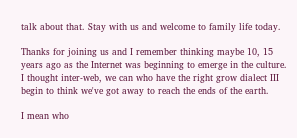talk about that. Stay with us and welcome to family life today.

Thanks for joining us and I remember thinking maybe 10, 15 years ago as the Internet was beginning to emerge in the culture. I thought inter-web, we can who have the right grow dialect III begin to think we've got away to reach the ends of the earth.

I mean who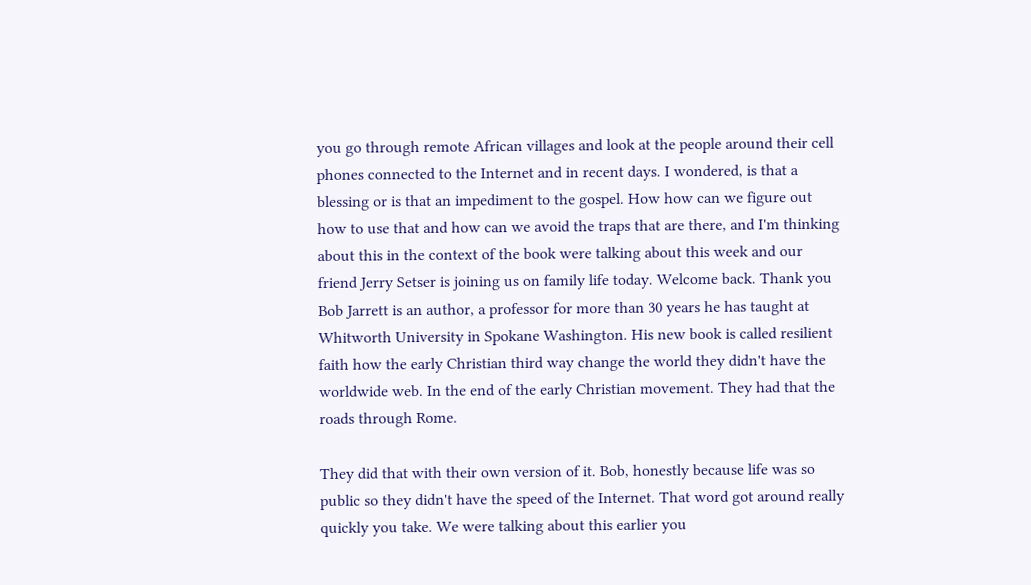you go through remote African villages and look at the people around their cell phones connected to the Internet and in recent days. I wondered, is that a blessing or is that an impediment to the gospel. How how can we figure out how to use that and how can we avoid the traps that are there, and I'm thinking about this in the context of the book were talking about this week and our friend Jerry Setser is joining us on family life today. Welcome back. Thank you Bob Jarrett is an author, a professor for more than 30 years he has taught at Whitworth University in Spokane Washington. His new book is called resilient faith how the early Christian third way change the world they didn't have the worldwide web. In the end of the early Christian movement. They had that the roads through Rome.

They did that with their own version of it. Bob, honestly because life was so public so they didn't have the speed of the Internet. That word got around really quickly you take. We were talking about this earlier you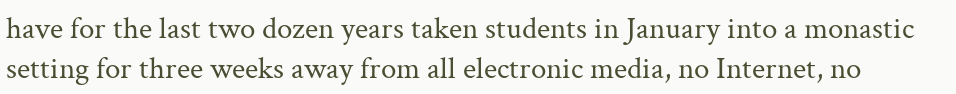have for the last two dozen years taken students in January into a monastic setting for three weeks away from all electronic media, no Internet, no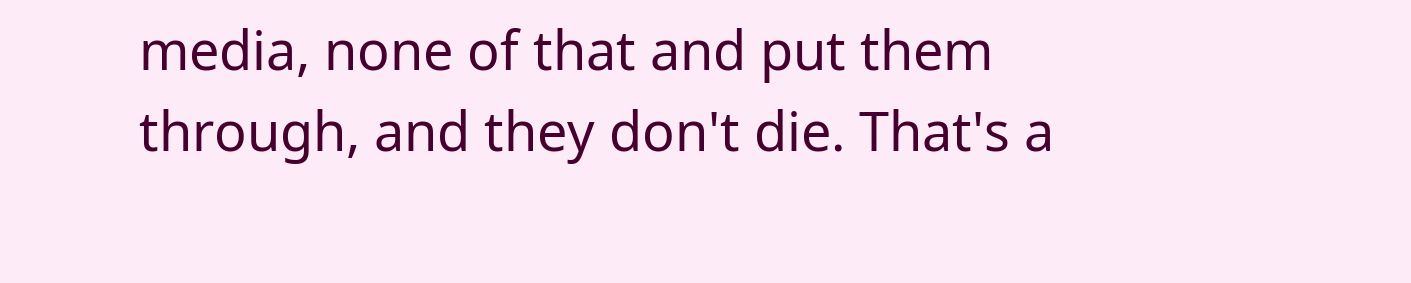media, none of that and put them through, and they don't die. That's a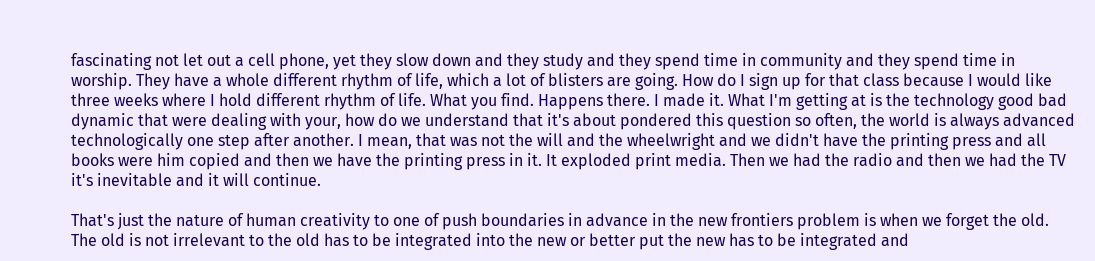fascinating not let out a cell phone, yet they slow down and they study and they spend time in community and they spend time in worship. They have a whole different rhythm of life, which a lot of blisters are going. How do I sign up for that class because I would like three weeks where I hold different rhythm of life. What you find. Happens there. I made it. What I'm getting at is the technology good bad dynamic that were dealing with your, how do we understand that it's about pondered this question so often, the world is always advanced technologically one step after another. I mean, that was not the will and the wheelwright and we didn't have the printing press and all books were him copied and then we have the printing press in it. It exploded print media. Then we had the radio and then we had the TV it's inevitable and it will continue.

That's just the nature of human creativity to one of push boundaries in advance in the new frontiers problem is when we forget the old. The old is not irrelevant to the old has to be integrated into the new or better put the new has to be integrated and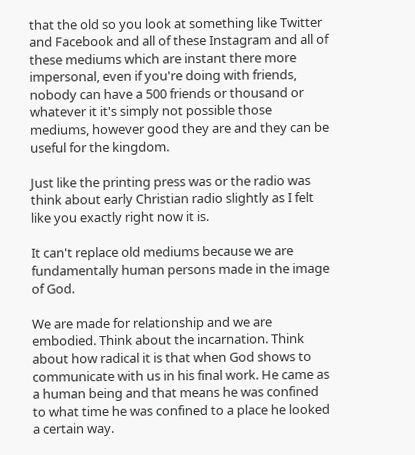that the old so you look at something like Twitter and Facebook and all of these Instagram and all of these mediums which are instant there more impersonal, even if you're doing with friends, nobody can have a 500 friends or thousand or whatever it it's simply not possible those mediums, however good they are and they can be useful for the kingdom.

Just like the printing press was or the radio was think about early Christian radio slightly as I felt like you exactly right now it is.

It can't replace old mediums because we are fundamentally human persons made in the image of God.

We are made for relationship and we are embodied. Think about the incarnation. Think about how radical it is that when God shows to communicate with us in his final work. He came as a human being and that means he was confined to what time he was confined to a place he looked a certain way.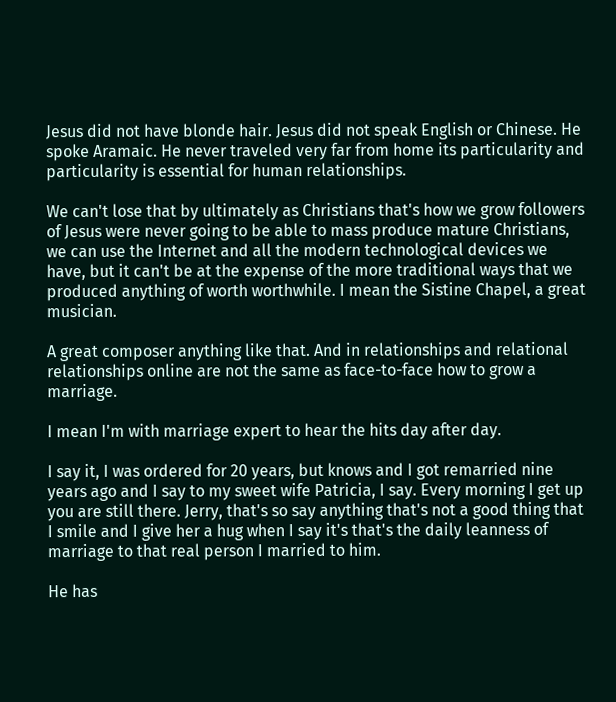Jesus did not have blonde hair. Jesus did not speak English or Chinese. He spoke Aramaic. He never traveled very far from home its particularity and particularity is essential for human relationships.

We can't lose that by ultimately as Christians that's how we grow followers of Jesus were never going to be able to mass produce mature Christians, we can use the Internet and all the modern technological devices we have, but it can't be at the expense of the more traditional ways that we produced anything of worth worthwhile. I mean the Sistine Chapel, a great musician.

A great composer anything like that. And in relationships and relational relationships online are not the same as face-to-face how to grow a marriage.

I mean I'm with marriage expert to hear the hits day after day.

I say it, I was ordered for 20 years, but knows and I got remarried nine years ago and I say to my sweet wife Patricia, I say. Every morning I get up you are still there. Jerry, that's so say anything that's not a good thing that I smile and I give her a hug when I say it's that's the daily leanness of marriage to that real person I married to him.

He has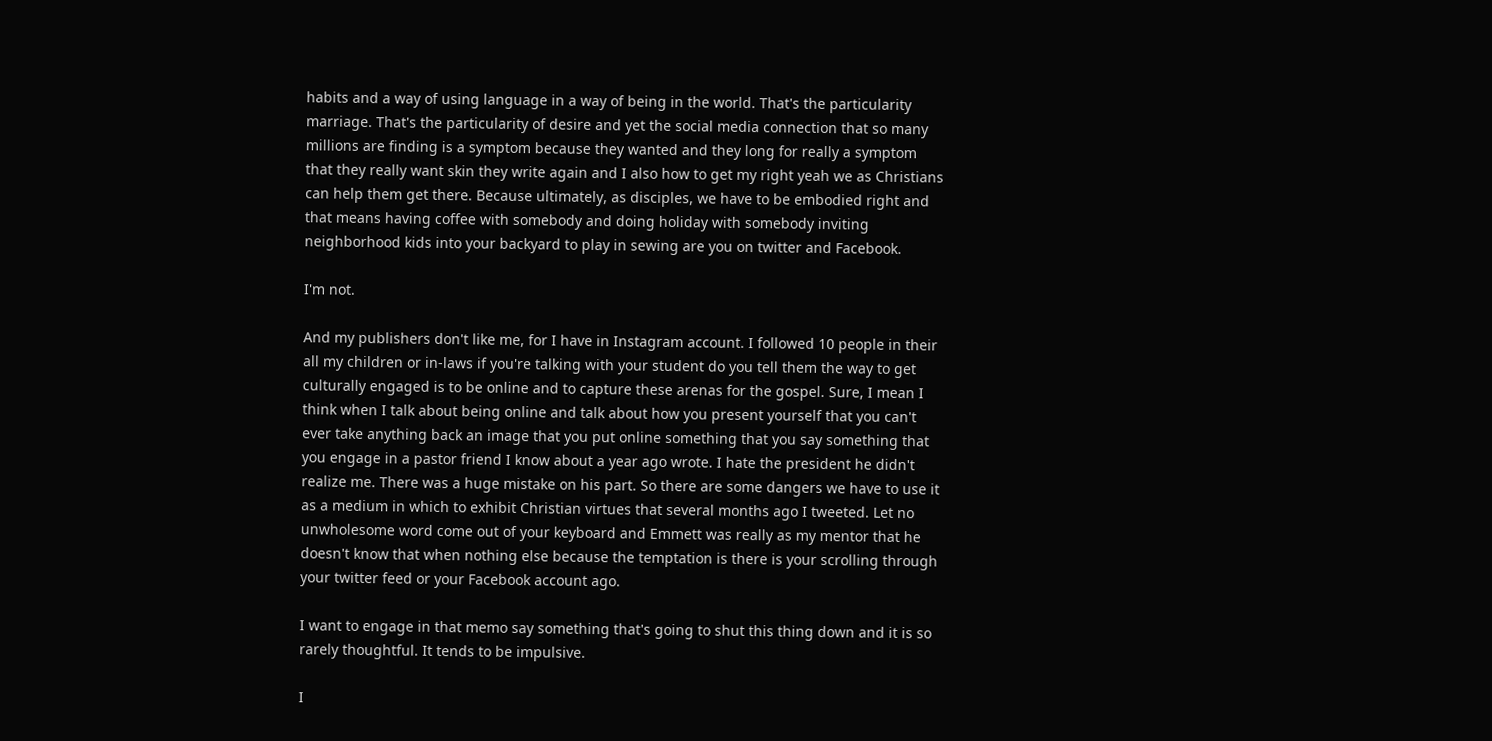habits and a way of using language in a way of being in the world. That's the particularity marriage. That's the particularity of desire and yet the social media connection that so many millions are finding is a symptom because they wanted and they long for really a symptom that they really want skin they write again and I also how to get my right yeah we as Christians can help them get there. Because ultimately, as disciples, we have to be embodied right and that means having coffee with somebody and doing holiday with somebody inviting neighborhood kids into your backyard to play in sewing are you on twitter and Facebook.

I'm not.

And my publishers don't like me, for I have in Instagram account. I followed 10 people in their all my children or in-laws if you're talking with your student do you tell them the way to get culturally engaged is to be online and to capture these arenas for the gospel. Sure, I mean I think when I talk about being online and talk about how you present yourself that you can't ever take anything back an image that you put online something that you say something that you engage in a pastor friend I know about a year ago wrote. I hate the president he didn't realize me. There was a huge mistake on his part. So there are some dangers we have to use it as a medium in which to exhibit Christian virtues that several months ago I tweeted. Let no unwholesome word come out of your keyboard and Emmett was really as my mentor that he doesn't know that when nothing else because the temptation is there is your scrolling through your twitter feed or your Facebook account ago.

I want to engage in that memo say something that's going to shut this thing down and it is so rarely thoughtful. It tends to be impulsive.

I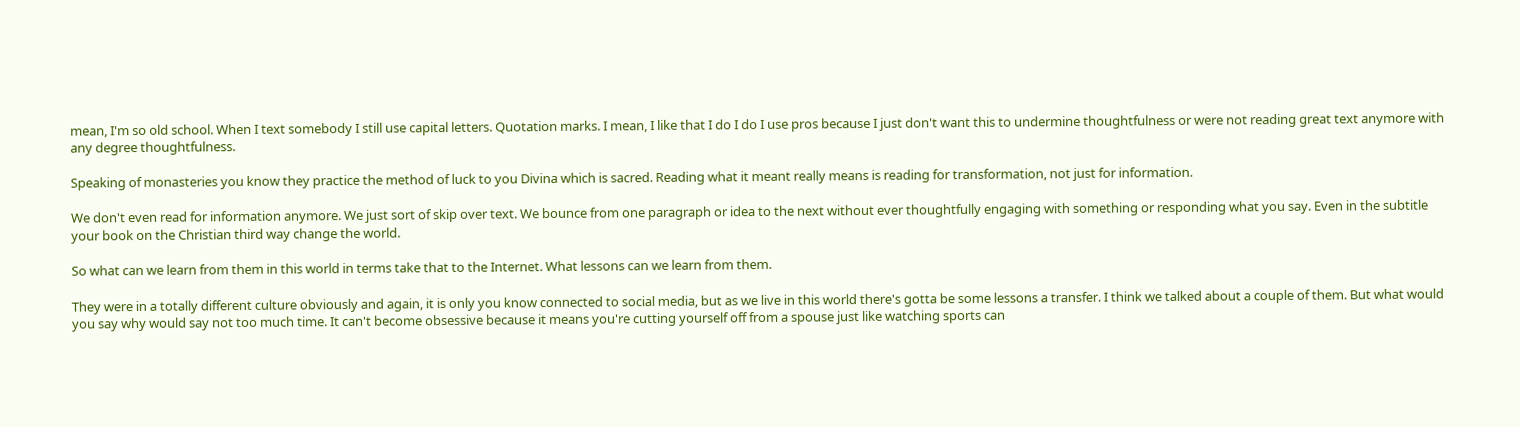mean, I'm so old school. When I text somebody I still use capital letters. Quotation marks. I mean, I like that I do I do I use pros because I just don't want this to undermine thoughtfulness or were not reading great text anymore with any degree thoughtfulness.

Speaking of monasteries you know they practice the method of luck to you Divina which is sacred. Reading what it meant really means is reading for transformation, not just for information.

We don't even read for information anymore. We just sort of skip over text. We bounce from one paragraph or idea to the next without ever thoughtfully engaging with something or responding what you say. Even in the subtitle your book on the Christian third way change the world.

So what can we learn from them in this world in terms take that to the Internet. What lessons can we learn from them.

They were in a totally different culture obviously and again, it is only you know connected to social media, but as we live in this world there's gotta be some lessons a transfer. I think we talked about a couple of them. But what would you say why would say not too much time. It can't become obsessive because it means you're cutting yourself off from a spouse just like watching sports can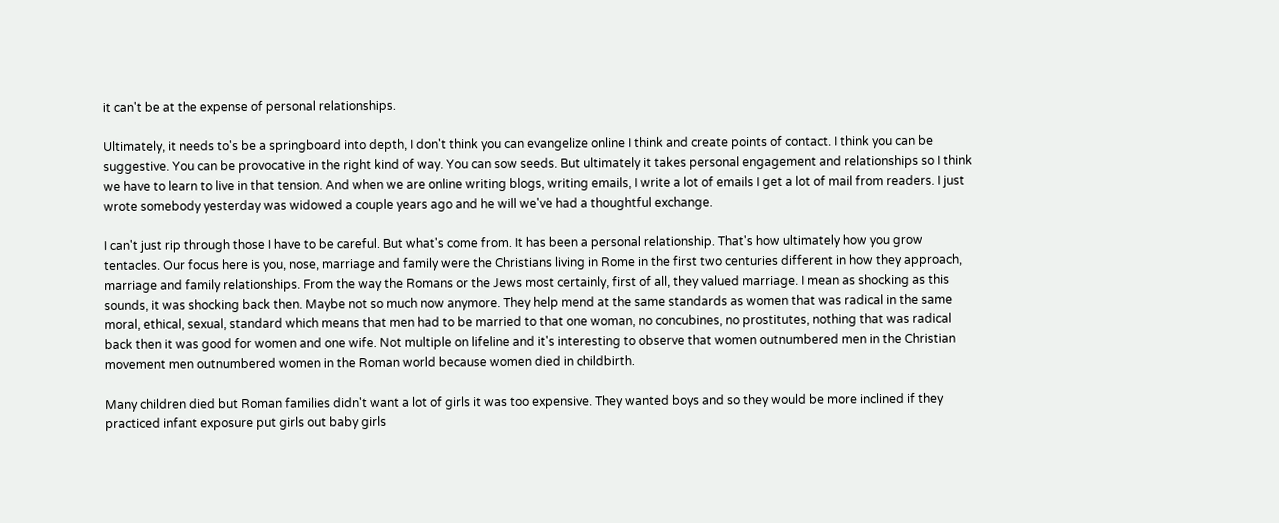it can't be at the expense of personal relationships.

Ultimately, it needs to's be a springboard into depth, I don't think you can evangelize online I think and create points of contact. I think you can be suggestive. You can be provocative in the right kind of way. You can sow seeds. But ultimately it takes personal engagement and relationships so I think we have to learn to live in that tension. And when we are online writing blogs, writing emails, I write a lot of emails I get a lot of mail from readers. I just wrote somebody yesterday was widowed a couple years ago and he will we've had a thoughtful exchange.

I can't just rip through those I have to be careful. But what's come from. It has been a personal relationship. That's how ultimately how you grow tentacles. Our focus here is you, nose, marriage and family were the Christians living in Rome in the first two centuries different in how they approach, marriage and family relationships. From the way the Romans or the Jews most certainly, first of all, they valued marriage. I mean as shocking as this sounds, it was shocking back then. Maybe not so much now anymore. They help mend at the same standards as women that was radical in the same moral, ethical, sexual, standard which means that men had to be married to that one woman, no concubines, no prostitutes, nothing that was radical back then it was good for women and one wife. Not multiple on lifeline and it's interesting to observe that women outnumbered men in the Christian movement men outnumbered women in the Roman world because women died in childbirth.

Many children died but Roman families didn't want a lot of girls it was too expensive. They wanted boys and so they would be more inclined if they practiced infant exposure put girls out baby girls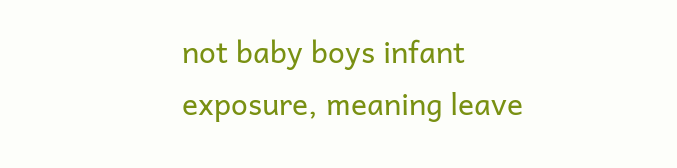not baby boys infant exposure, meaning leave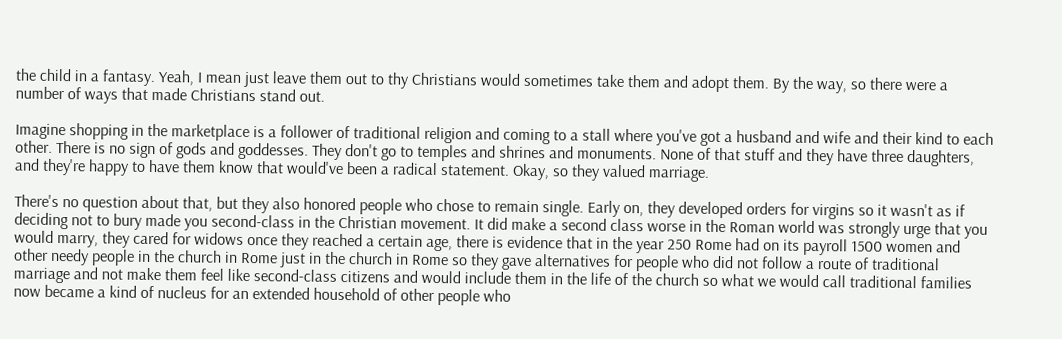the child in a fantasy. Yeah, I mean just leave them out to thy Christians would sometimes take them and adopt them. By the way, so there were a number of ways that made Christians stand out.

Imagine shopping in the marketplace is a follower of traditional religion and coming to a stall where you've got a husband and wife and their kind to each other. There is no sign of gods and goddesses. They don't go to temples and shrines and monuments. None of that stuff and they have three daughters, and they're happy to have them know that would've been a radical statement. Okay, so they valued marriage.

There's no question about that, but they also honored people who chose to remain single. Early on, they developed orders for virgins so it wasn't as if deciding not to bury made you second-class in the Christian movement. It did make a second class worse in the Roman world was strongly urge that you would marry, they cared for widows once they reached a certain age, there is evidence that in the year 250 Rome had on its payroll 1500 women and other needy people in the church in Rome just in the church in Rome so they gave alternatives for people who did not follow a route of traditional marriage and not make them feel like second-class citizens and would include them in the life of the church so what we would call traditional families now became a kind of nucleus for an extended household of other people who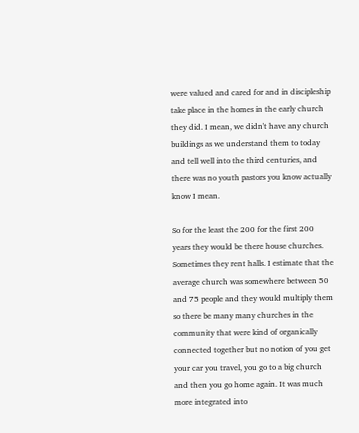were valued and cared for and in discipleship take place in the homes in the early church they did. I mean, we didn't have any church buildings as we understand them to today and tell well into the third centuries, and there was no youth pastors you know actually know I mean.

So for the least the 200 for the first 200 years they would be there house churches. Sometimes they rent halls. I estimate that the average church was somewhere between 50 and 75 people and they would multiply them so there be many many churches in the community that were kind of organically connected together but no notion of you get your car you travel, you go to a big church and then you go home again. It was much more integrated into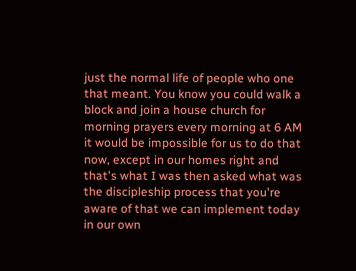just the normal life of people who one that meant. You know you could walk a block and join a house church for morning prayers every morning at 6 AM it would be impossible for us to do that now, except in our homes right and that's what I was then asked what was the discipleship process that you're aware of that we can implement today in our own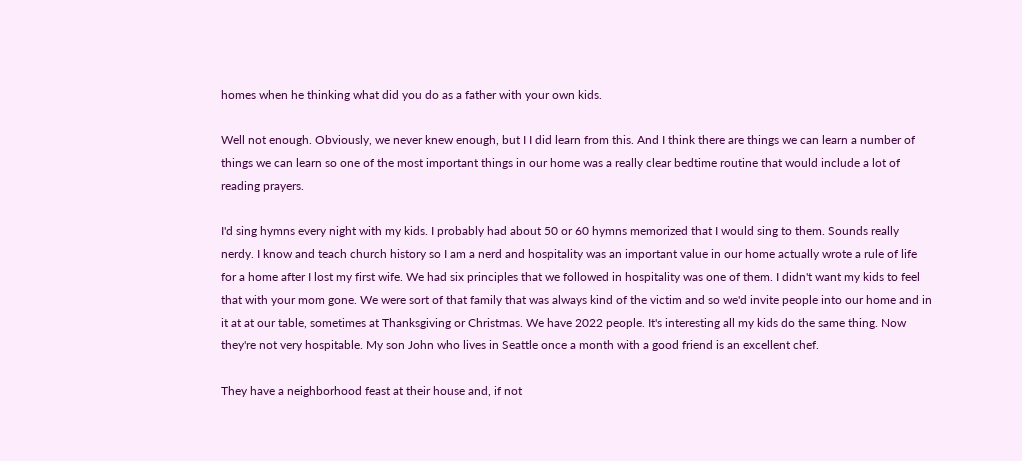homes when he thinking what did you do as a father with your own kids.

Well not enough. Obviously, we never knew enough, but I I did learn from this. And I think there are things we can learn a number of things we can learn so one of the most important things in our home was a really clear bedtime routine that would include a lot of reading prayers.

I'd sing hymns every night with my kids. I probably had about 50 or 60 hymns memorized that I would sing to them. Sounds really nerdy. I know and teach church history so I am a nerd and hospitality was an important value in our home actually wrote a rule of life for a home after I lost my first wife. We had six principles that we followed in hospitality was one of them. I didn't want my kids to feel that with your mom gone. We were sort of that family that was always kind of the victim and so we'd invite people into our home and in it at at our table, sometimes at Thanksgiving or Christmas. We have 2022 people. It's interesting all my kids do the same thing. Now they're not very hospitable. My son John who lives in Seattle once a month with a good friend is an excellent chef.

They have a neighborhood feast at their house and, if not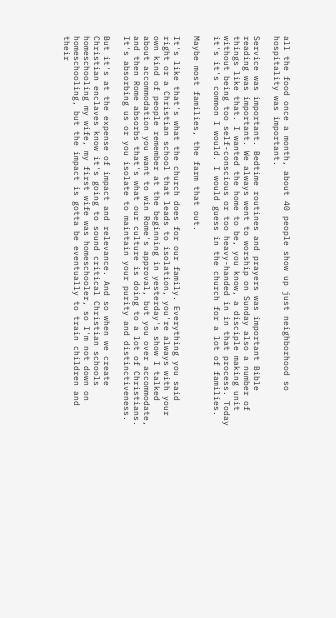all the food once a month, about 40 people show up just neighborhood so hospitality was important.

Service was important. Bedtime routines and prayers was important Bible reading was important. We always went to worship on Sunday also a number of things like that. I wanted the home to be, you know, a disciple making unit without being too self-conscious or too heavy-handed in in that process. Today it's it's common I would. I would guess in the church for a lot of families.

Maybe most families, the farm that out.

It's like that's what the church does for our family. Everything you said right or a Christian school that leads to isolation, you're always with your own kind of people remember at the beginning in yesterday's show I talked about accommodation you want to win Rome's approval, but you over accommodate, and then Rome absorbs that's what our culture is doing to a lot of Christians. It's absorbing us or you isolate to maintain your purity and distinctiveness.

But it's at the expense of impact and relevance. And so when we create Christian enclaves know it's going to sound critical Christian schools homeschooling my wife, my first wife was homeschooler, so I'm not down on homeschooling, but the impact is gotta be eventually to train children and their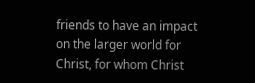friends to have an impact on the larger world for Christ, for whom Christ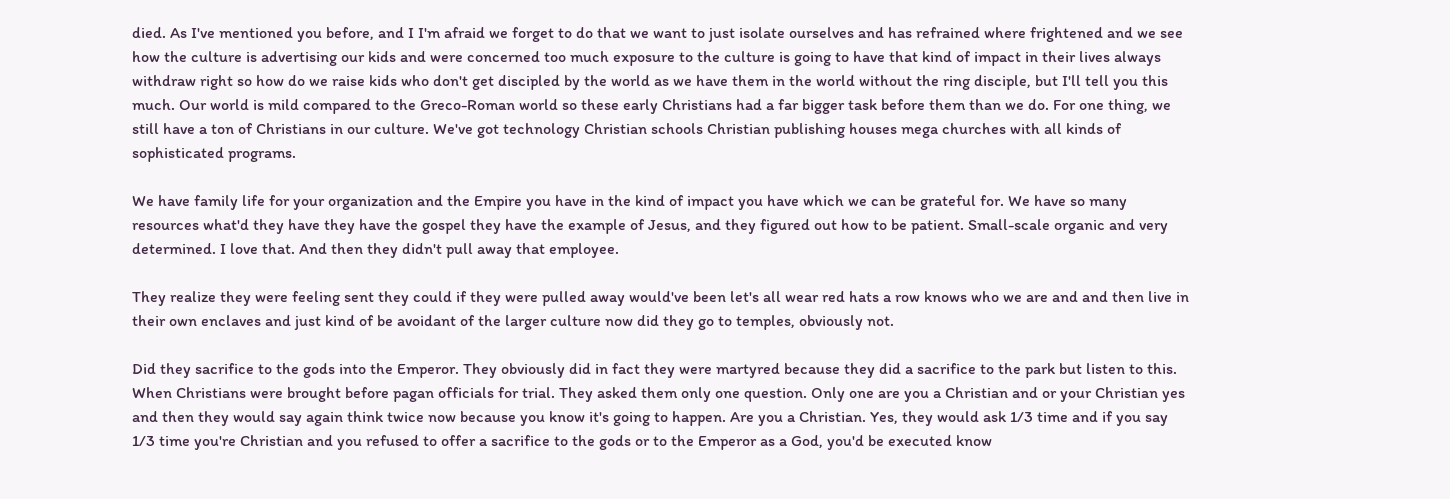died. As I've mentioned you before, and I I'm afraid we forget to do that we want to just isolate ourselves and has refrained where frightened and we see how the culture is advertising our kids and were concerned too much exposure to the culture is going to have that kind of impact in their lives always withdraw right so how do we raise kids who don't get discipled by the world as we have them in the world without the ring disciple, but I'll tell you this much. Our world is mild compared to the Greco-Roman world so these early Christians had a far bigger task before them than we do. For one thing, we still have a ton of Christians in our culture. We've got technology Christian schools Christian publishing houses mega churches with all kinds of sophisticated programs.

We have family life for your organization and the Empire you have in the kind of impact you have which we can be grateful for. We have so many resources what'd they have they have the gospel they have the example of Jesus, and they figured out how to be patient. Small-scale organic and very determined. I love that. And then they didn't pull away that employee.

They realize they were feeling sent they could if they were pulled away would've been let's all wear red hats a row knows who we are and and then live in their own enclaves and just kind of be avoidant of the larger culture now did they go to temples, obviously not.

Did they sacrifice to the gods into the Emperor. They obviously did in fact they were martyred because they did a sacrifice to the park but listen to this. When Christians were brought before pagan officials for trial. They asked them only one question. Only one are you a Christian and or your Christian yes and then they would say again think twice now because you know it's going to happen. Are you a Christian. Yes, they would ask 1/3 time and if you say 1/3 time you're Christian and you refused to offer a sacrifice to the gods or to the Emperor as a God, you'd be executed know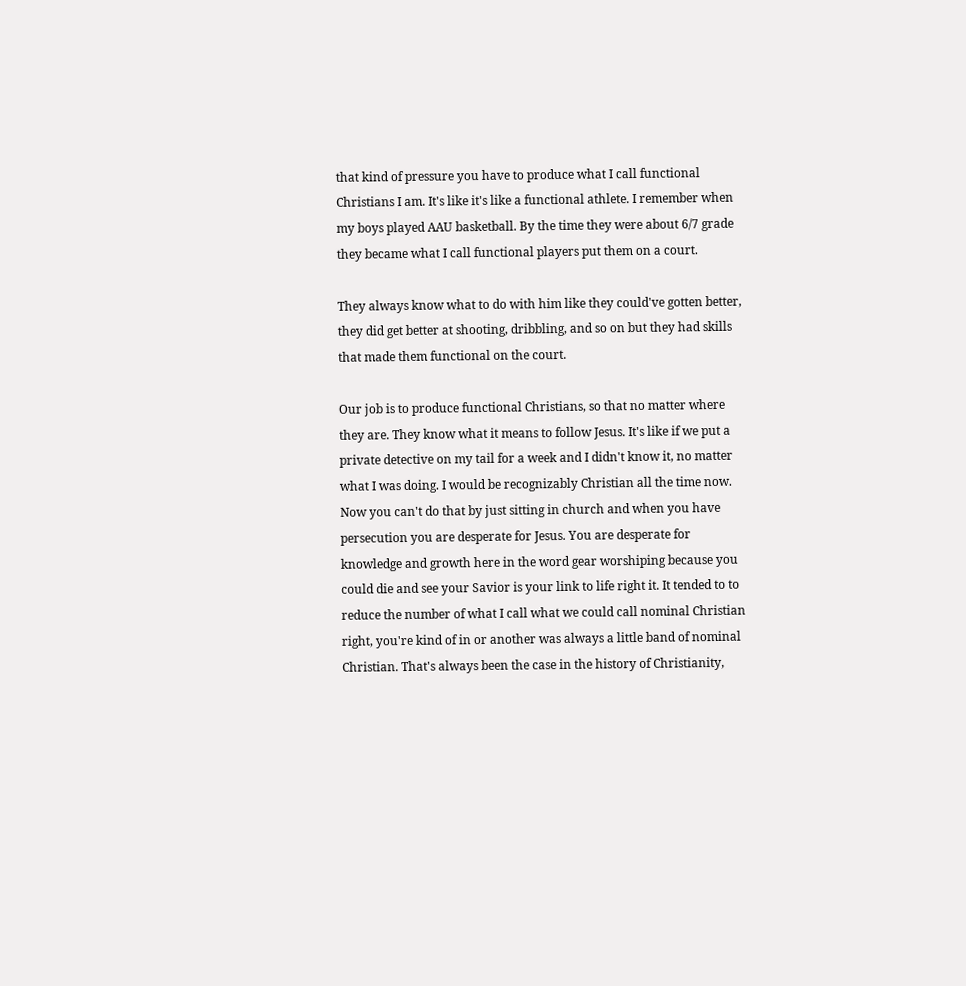that kind of pressure you have to produce what I call functional Christians I am. It's like it's like a functional athlete. I remember when my boys played AAU basketball. By the time they were about 6/7 grade they became what I call functional players put them on a court.

They always know what to do with him like they could've gotten better, they did get better at shooting, dribbling, and so on but they had skills that made them functional on the court.

Our job is to produce functional Christians, so that no matter where they are. They know what it means to follow Jesus. It's like if we put a private detective on my tail for a week and I didn't know it, no matter what I was doing. I would be recognizably Christian all the time now. Now you can't do that by just sitting in church and when you have persecution you are desperate for Jesus. You are desperate for knowledge and growth here in the word gear worshiping because you could die and see your Savior is your link to life right it. It tended to to reduce the number of what I call what we could call nominal Christian right, you're kind of in or another was always a little band of nominal Christian. That's always been the case in the history of Christianity,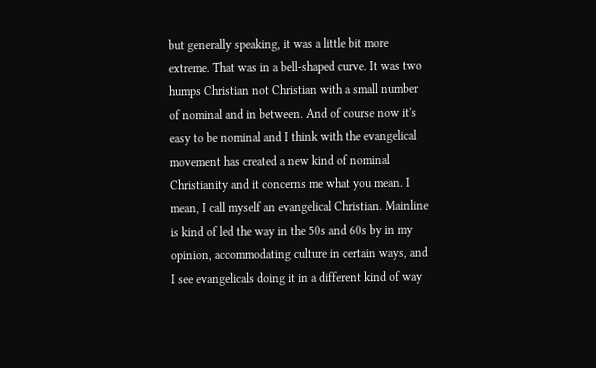but generally speaking, it was a little bit more extreme. That was in a bell-shaped curve. It was two humps Christian not Christian with a small number of nominal and in between. And of course now it's easy to be nominal and I think with the evangelical movement has created a new kind of nominal Christianity and it concerns me what you mean. I mean, I call myself an evangelical Christian. Mainline is kind of led the way in the 50s and 60s by in my opinion, accommodating culture in certain ways, and I see evangelicals doing it in a different kind of way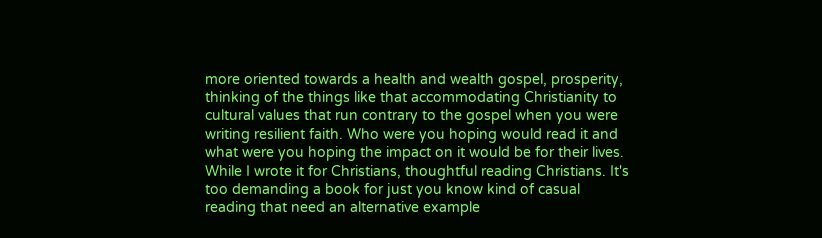more oriented towards a health and wealth gospel, prosperity, thinking of the things like that accommodating Christianity to cultural values that run contrary to the gospel when you were writing resilient faith. Who were you hoping would read it and what were you hoping the impact on it would be for their lives. While I wrote it for Christians, thoughtful reading Christians. It's too demanding a book for just you know kind of casual reading that need an alternative example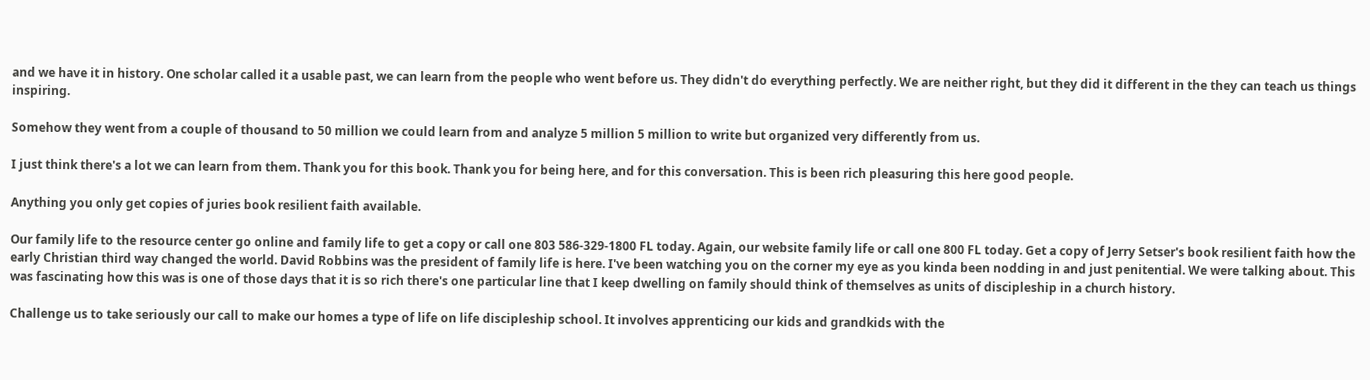and we have it in history. One scholar called it a usable past, we can learn from the people who went before us. They didn't do everything perfectly. We are neither right, but they did it different in the they can teach us things inspiring.

Somehow they went from a couple of thousand to 50 million we could learn from and analyze 5 million 5 million to write but organized very differently from us.

I just think there's a lot we can learn from them. Thank you for this book. Thank you for being here, and for this conversation. This is been rich pleasuring this here good people.

Anything you only get copies of juries book resilient faith available.

Our family life to the resource center go online and family life to get a copy or call one 803 586-329-1800 FL today. Again, our website family life or call one 800 FL today. Get a copy of Jerry Setser's book resilient faith how the early Christian third way changed the world. David Robbins was the president of family life is here. I've been watching you on the corner my eye as you kinda been nodding in and just penitential. We were talking about. This was fascinating how this was is one of those days that it is so rich there's one particular line that I keep dwelling on family should think of themselves as units of discipleship in a church history.

Challenge us to take seriously our call to make our homes a type of life on life discipleship school. It involves apprenticing our kids and grandkids with the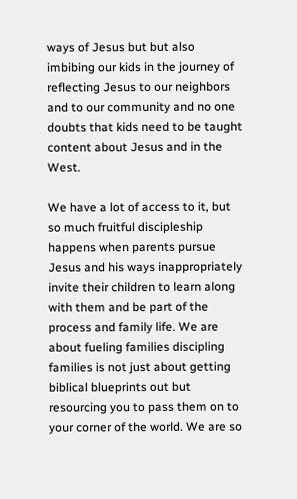ways of Jesus but but also imbibing our kids in the journey of reflecting Jesus to our neighbors and to our community and no one doubts that kids need to be taught content about Jesus and in the West.

We have a lot of access to it, but so much fruitful discipleship happens when parents pursue Jesus and his ways inappropriately invite their children to learn along with them and be part of the process and family life. We are about fueling families discipling families is not just about getting biblical blueprints out but resourcing you to pass them on to your corner of the world. We are so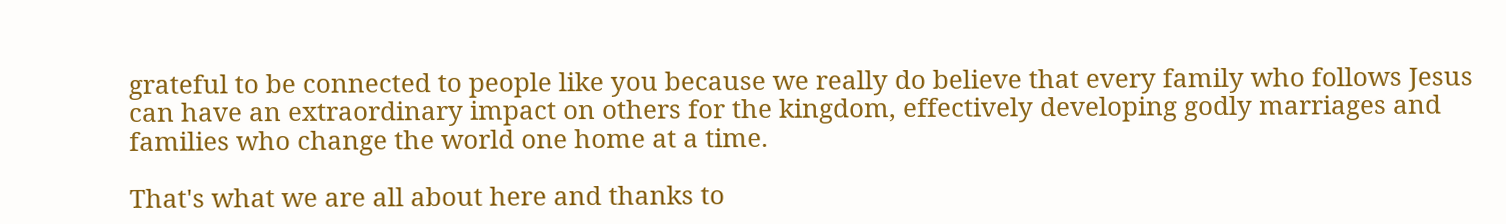grateful to be connected to people like you because we really do believe that every family who follows Jesus can have an extraordinary impact on others for the kingdom, effectively developing godly marriages and families who change the world one home at a time.

That's what we are all about here and thanks to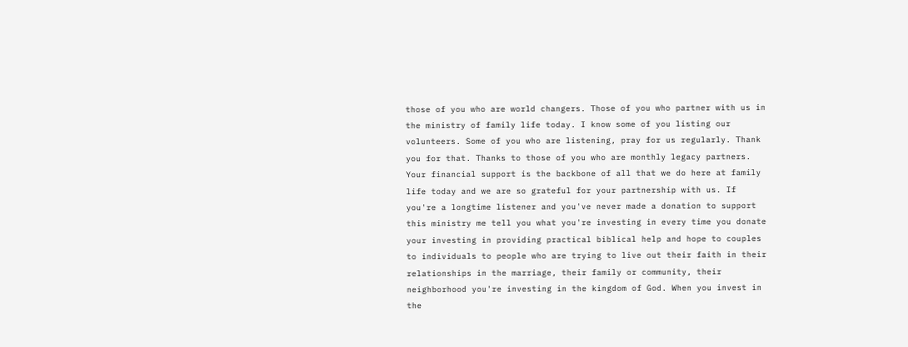those of you who are world changers. Those of you who partner with us in the ministry of family life today. I know some of you listing our volunteers. Some of you who are listening, pray for us regularly. Thank you for that. Thanks to those of you who are monthly legacy partners. Your financial support is the backbone of all that we do here at family life today and we are so grateful for your partnership with us. If you're a longtime listener and you've never made a donation to support this ministry me tell you what you're investing in every time you donate your investing in providing practical biblical help and hope to couples to individuals to people who are trying to live out their faith in their relationships in the marriage, their family or community, their neighborhood you're investing in the kingdom of God. When you invest in the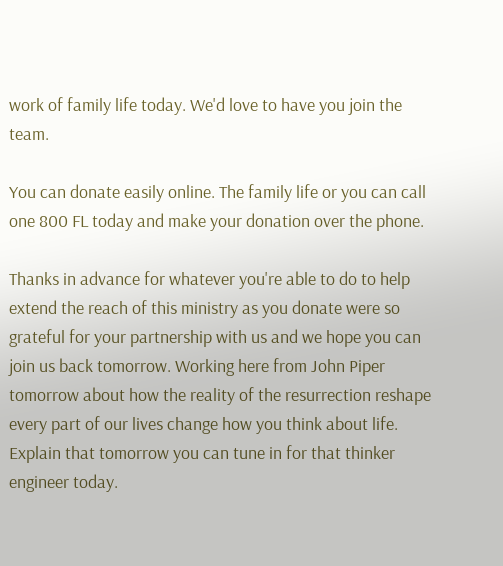work of family life today. We'd love to have you join the team.

You can donate easily online. The family life or you can call one 800 FL today and make your donation over the phone.

Thanks in advance for whatever you're able to do to help extend the reach of this ministry as you donate were so grateful for your partnership with us and we hope you can join us back tomorrow. Working here from John Piper tomorrow about how the reality of the resurrection reshape every part of our lives change how you think about life. Explain that tomorrow you can tune in for that thinker engineer today.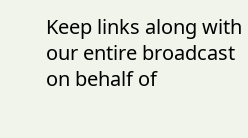Keep links along with our entire broadcast on behalf of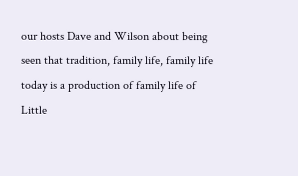our hosts Dave and Wilson about being seen that tradition, family life, family life today is a production of family life of Little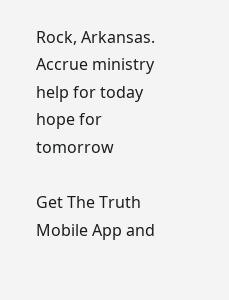Rock, Arkansas. Accrue ministry help for today hope for tomorrow

Get The Truth Mobile App and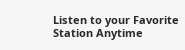Listen to your Favorite Station Anytime